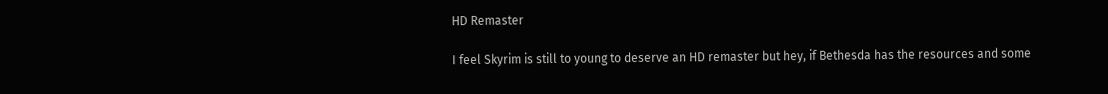HD Remaster

I feel Skyrim is still to young to deserve an HD remaster but hey, if Bethesda has the resources and some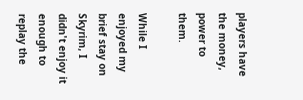players have the money, power to them.

While I enjoyed my brief stay on Skyrim, I didn't enjoy it enough to replay the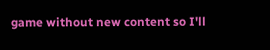game without new content so I'll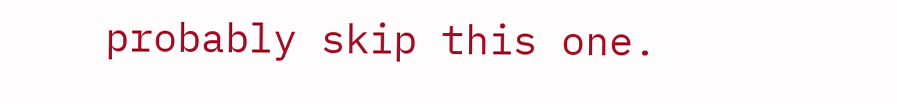probably skip this one.